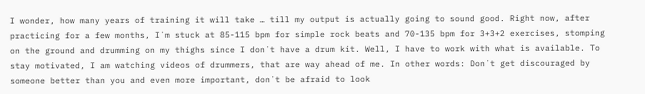I wonder, how many years of training it will take … till my output is actually going to sound good. Right now, after practicing for a few months, I´m stuck at 85-115 bpm for simple rock beats and 70-135 bpm for 3+3+2 exercises, stomping on the ground and drumming on my thighs since I don´t have a drum kit. Well, I have to work with what is available. To stay motivated, I am watching videos of drummers, that are way ahead of me. In other words: Don´t get discouraged by someone better than you and even more important, don´t be afraid to look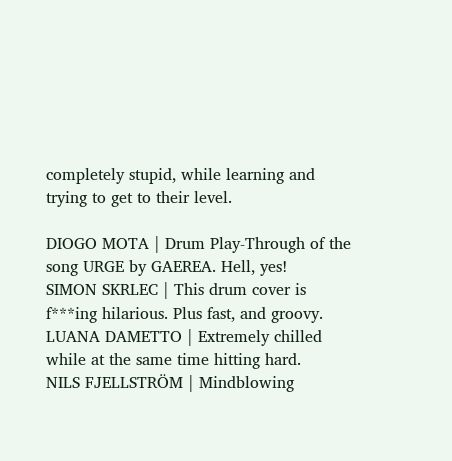completely stupid, while learning and trying to get to their level.

DIOGO MOTA | Drum Play-Through of the song URGE by GAEREA. Hell, yes!
SIMON SKRLEC | This drum cover is f***ing hilarious. Plus fast, and groovy.
LUANA DAMETTO | Extremely chilled while at the same time hitting hard.
NILS FJELLSTRÖM | Mindblowing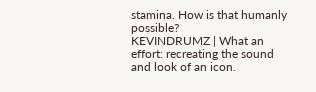stamina. How is that humanly possible?
KEVINDRUMZ | What an effort: recreating the sound and look of an icon.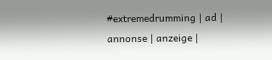#extremedrumming | ad | annonse | anzeige |